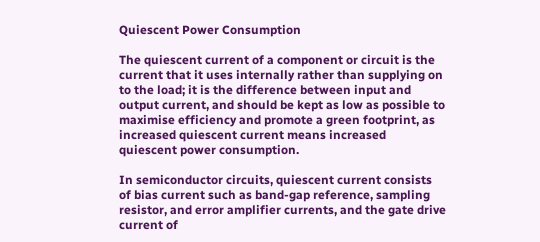Quiescent Power Consumption

The quiescent current of a component or circuit is the current that it uses internally rather than supplying on to the load; it is the difference between input and output current, and should be kept as low as possible to maximise efficiency and promote a green footprint, as increased quiescent current means increased quiescent power consumption.

In semiconductor circuits, quiescent current consists of bias current such as band-gap reference, sampling resistor, and error amplifier currents, and the gate drive current of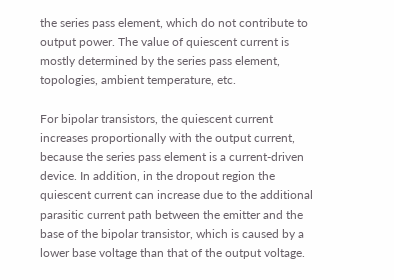the series pass element, which do not contribute to output power. The value of quiescent current is mostly determined by the series pass element, topologies, ambient temperature, etc.

For bipolar transistors, the quiescent current increases proportionally with the output current, because the series pass element is a current-driven device. In addition, in the dropout region the quiescent current can increase due to the additional parasitic current path between the emitter and the base of the bipolar transistor, which is caused by a lower base voltage than that of the output voltage.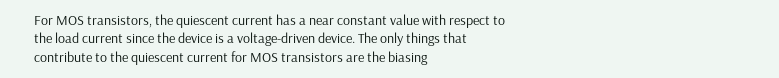For MOS transistors, the quiescent current has a near constant value with respect to the load current since the device is a voltage-driven device. The only things that contribute to the quiescent current for MOS transistors are the biasing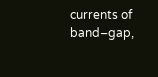currents of band–gap,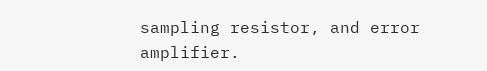sampling resistor, and error amplifier.